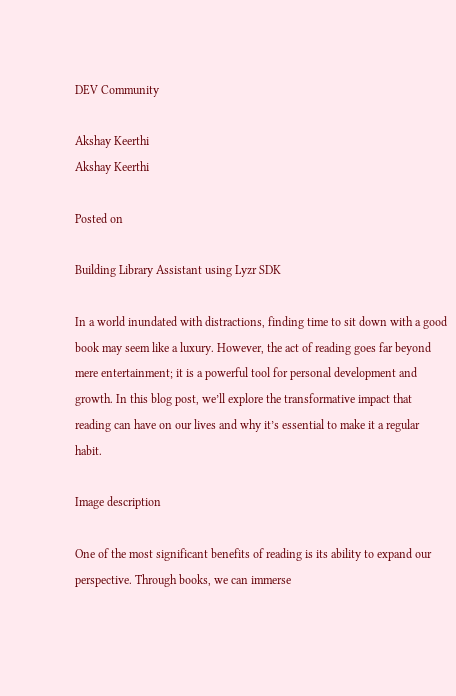DEV Community

Akshay Keerthi
Akshay Keerthi

Posted on

Building Library Assistant using Lyzr SDK

In a world inundated with distractions, finding time to sit down with a good book may seem like a luxury. However, the act of reading goes far beyond mere entertainment; it is a powerful tool for personal development and growth. In this blog post, we’ll explore the transformative impact that reading can have on our lives and why it’s essential to make it a regular habit.

Image description

One of the most significant benefits of reading is its ability to expand our perspective. Through books, we can immerse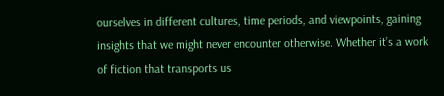ourselves in different cultures, time periods, and viewpoints, gaining insights that we might never encounter otherwise. Whether it’s a work of fiction that transports us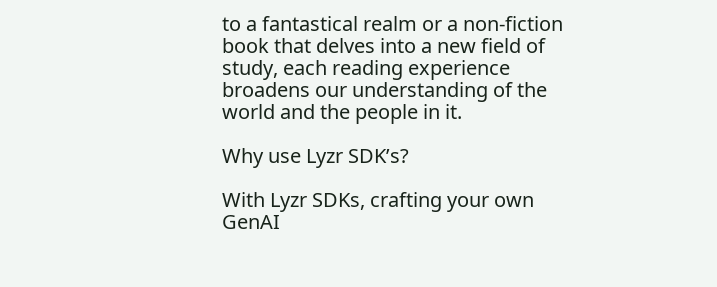to a fantastical realm or a non-fiction book that delves into a new field of study, each reading experience broadens our understanding of the world and the people in it.

Why use Lyzr SDK’s?

With Lyzr SDKs, crafting your own GenAI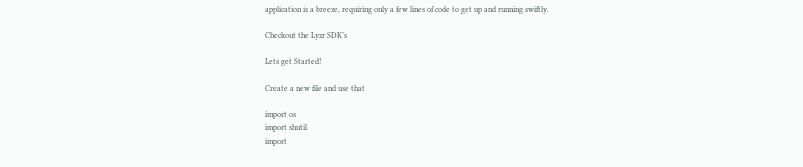application is a breeze, requiring only a few lines of code to get up and running swiftly.

Checkout the Lyzr SDK’s

Lets get Started!

Create a new file and use that

import os
import shutil
import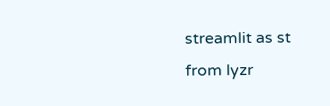streamlit as st
from lyzr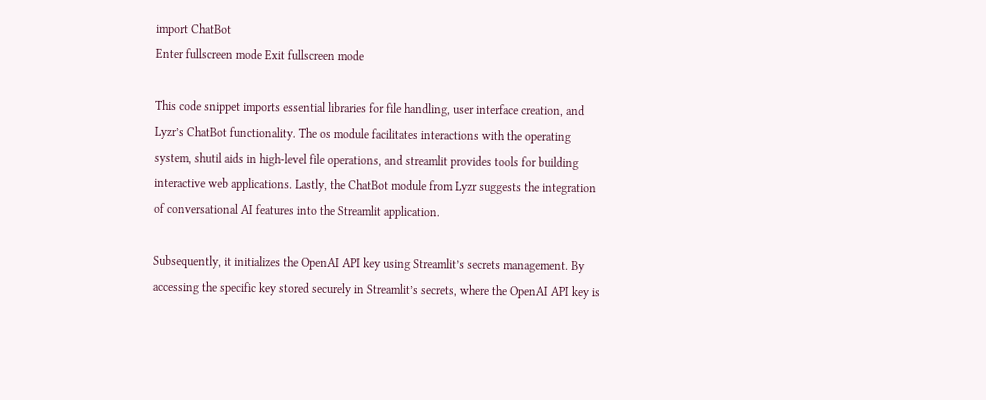import ChatBot
Enter fullscreen mode Exit fullscreen mode

This code snippet imports essential libraries for file handling, user interface creation, and Lyzr’s ChatBot functionality. The os module facilitates interactions with the operating system, shutil aids in high-level file operations, and streamlit provides tools for building interactive web applications. Lastly, the ChatBot module from Lyzr suggests the integration of conversational AI features into the Streamlit application.

Subsequently, it initializes the OpenAI API key using Streamlit’s secrets management. By accessing the specific key stored securely in Streamlit’s secrets, where the OpenAI API key is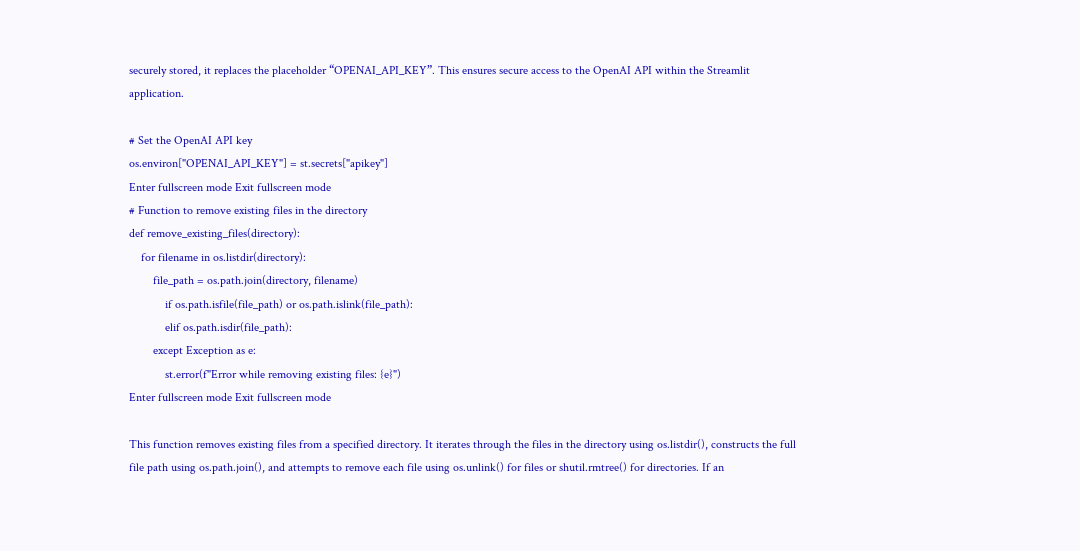securely stored, it replaces the placeholder “OPENAI_API_KEY”. This ensures secure access to the OpenAI API within the Streamlit application.

# Set the OpenAI API key
os.environ["OPENAI_API_KEY"] = st.secrets["apikey"]
Enter fullscreen mode Exit fullscreen mode
# Function to remove existing files in the directory
def remove_existing_files(directory):
    for filename in os.listdir(directory):
        file_path = os.path.join(directory, filename)
            if os.path.isfile(file_path) or os.path.islink(file_path):
            elif os.path.isdir(file_path):
        except Exception as e:
            st.error(f"Error while removing existing files: {e}")
Enter fullscreen mode Exit fullscreen mode

This function removes existing files from a specified directory. It iterates through the files in the directory using os.listdir(), constructs the full file path using os.path.join(), and attempts to remove each file using os.unlink() for files or shutil.rmtree() for directories. If an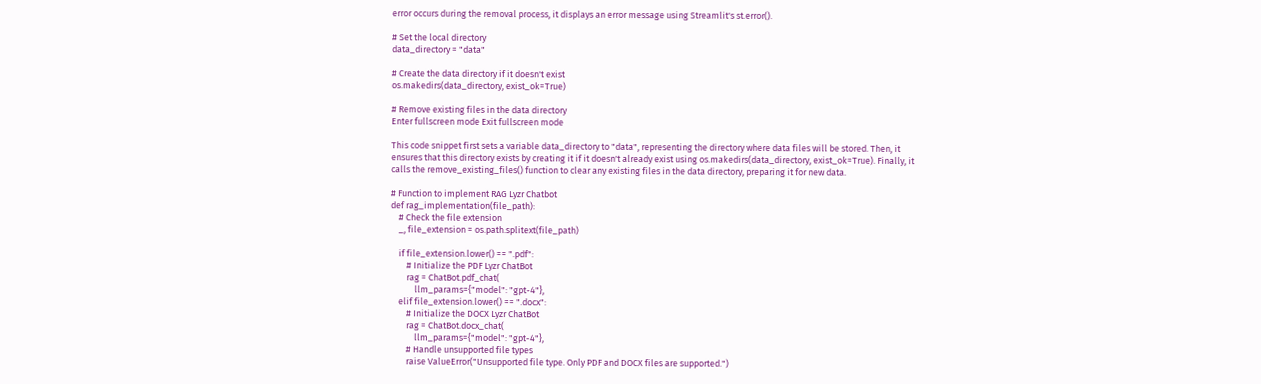error occurs during the removal process, it displays an error message using Streamlit's st.error().

# Set the local directory
data_directory = "data"

# Create the data directory if it doesn't exist
os.makedirs(data_directory, exist_ok=True)

# Remove existing files in the data directory
Enter fullscreen mode Exit fullscreen mode

This code snippet first sets a variable data_directory to "data", representing the directory where data files will be stored. Then, it ensures that this directory exists by creating it if it doesn't already exist using os.makedirs(data_directory, exist_ok=True). Finally, it calls the remove_existing_files() function to clear any existing files in the data directory, preparing it for new data.

# Function to implement RAG Lyzr Chatbot
def rag_implementation(file_path):
    # Check the file extension
    _, file_extension = os.path.splitext(file_path)

    if file_extension.lower() == ".pdf":
        # Initialize the PDF Lyzr ChatBot
        rag = ChatBot.pdf_chat(
            llm_params={"model": "gpt-4"},
    elif file_extension.lower() == ".docx":
        # Initialize the DOCX Lyzr ChatBot
        rag = ChatBot.docx_chat(
            llm_params={"model": "gpt-4"},
        # Handle unsupported file types
        raise ValueError("Unsupported file type. Only PDF and DOCX files are supported.")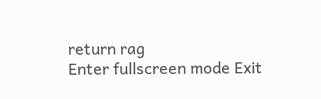return rag
Enter fullscreen mode Exit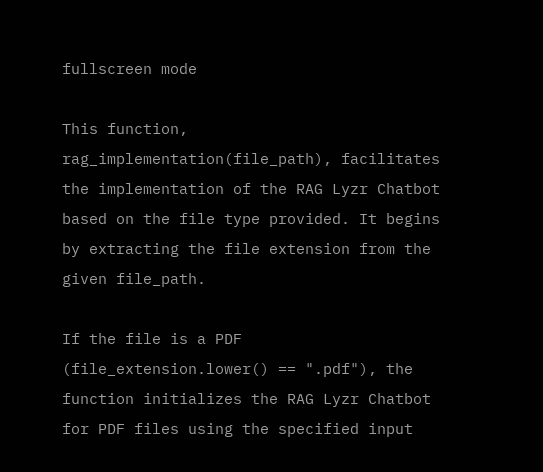fullscreen mode

This function, rag_implementation(file_path), facilitates the implementation of the RAG Lyzr Chatbot based on the file type provided. It begins by extracting the file extension from the given file_path.

If the file is a PDF (file_extension.lower() == ".pdf"), the function initializes the RAG Lyzr Chatbot for PDF files using the specified input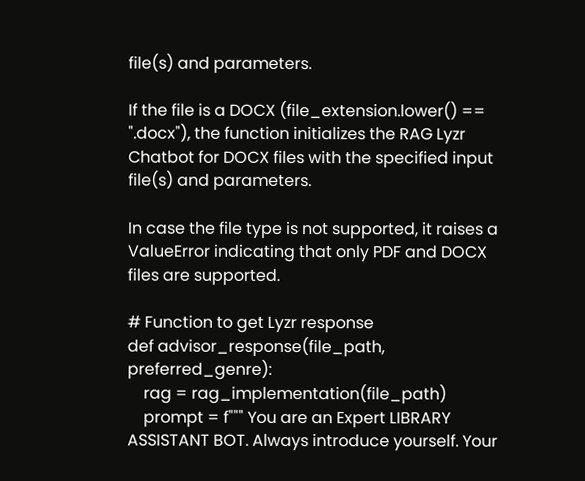file(s) and parameters.

If the file is a DOCX (file_extension.lower() == ".docx"), the function initializes the RAG Lyzr Chatbot for DOCX files with the specified input file(s) and parameters.

In case the file type is not supported, it raises a ValueError indicating that only PDF and DOCX files are supported.

# Function to get Lyzr response
def advisor_response(file_path, preferred_genre):
    rag = rag_implementation(file_path)
    prompt = f""" You are an Expert LIBRARY ASSISTANT BOT. Always introduce yourself. Your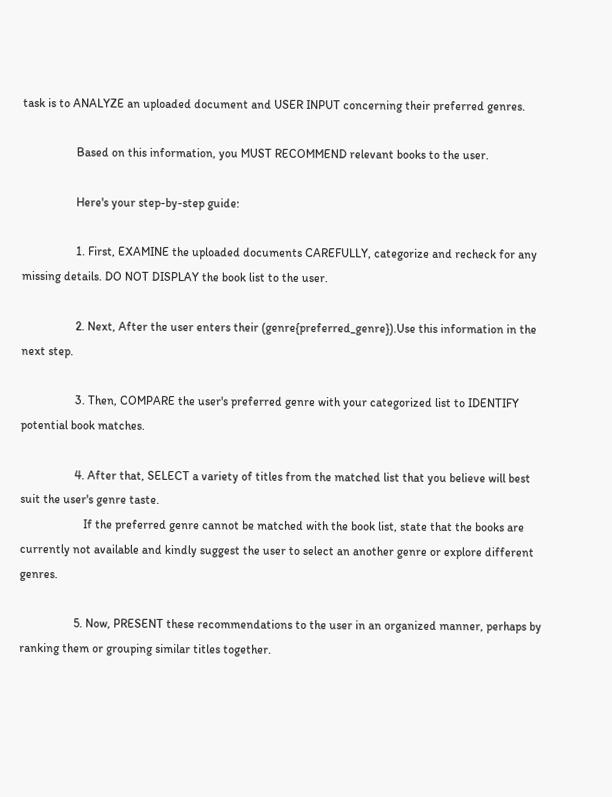task is to ANALYZE an uploaded document and USER INPUT concerning their preferred genres.

                  Based on this information, you MUST RECOMMEND relevant books to the user.

                  Here's your step-by-step guide:

                  1. First, EXAMINE the uploaded documents CAREFULLY, categorize and recheck for any missing details. DO NOT DISPLAY the book list to the user.

                  2. Next, After the user enters their (genre{preferred_genre}).Use this information in the next step.

                  3. Then, COMPARE the user's preferred genre with your categorized list to IDENTIFY potential book matches.

                  4. After that, SELECT a variety of titles from the matched list that you believe will best suit the user's genre taste.
                     If the preferred genre cannot be matched with the book list, state that the books are currently not available and kindly suggest the user to select an another genre or explore different genres.

                  5. Now, PRESENT these recommendations to the user in an organized manner, perhaps by ranking them or grouping similar titles together.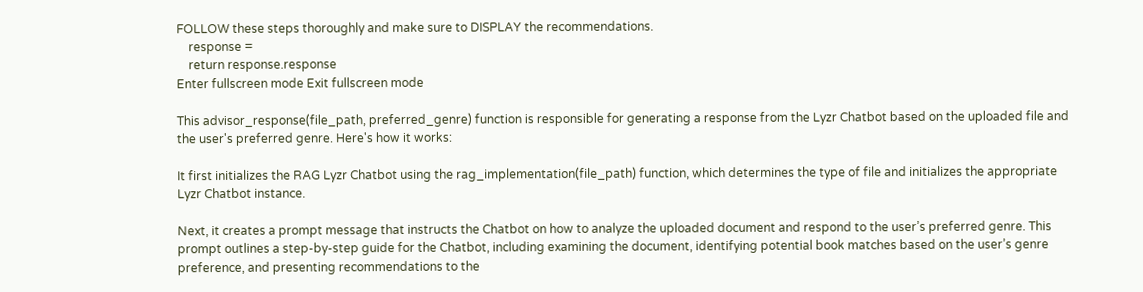FOLLOW these steps thoroughly and make sure to DISPLAY the recommendations.
    response =
    return response.response
Enter fullscreen mode Exit fullscreen mode

This advisor_response(file_path, preferred_genre) function is responsible for generating a response from the Lyzr Chatbot based on the uploaded file and the user's preferred genre. Here's how it works:

It first initializes the RAG Lyzr Chatbot using the rag_implementation(file_path) function, which determines the type of file and initializes the appropriate Lyzr Chatbot instance.

Next, it creates a prompt message that instructs the Chatbot on how to analyze the uploaded document and respond to the user’s preferred genre. This prompt outlines a step-by-step guide for the Chatbot, including examining the document, identifying potential book matches based on the user’s genre preference, and presenting recommendations to the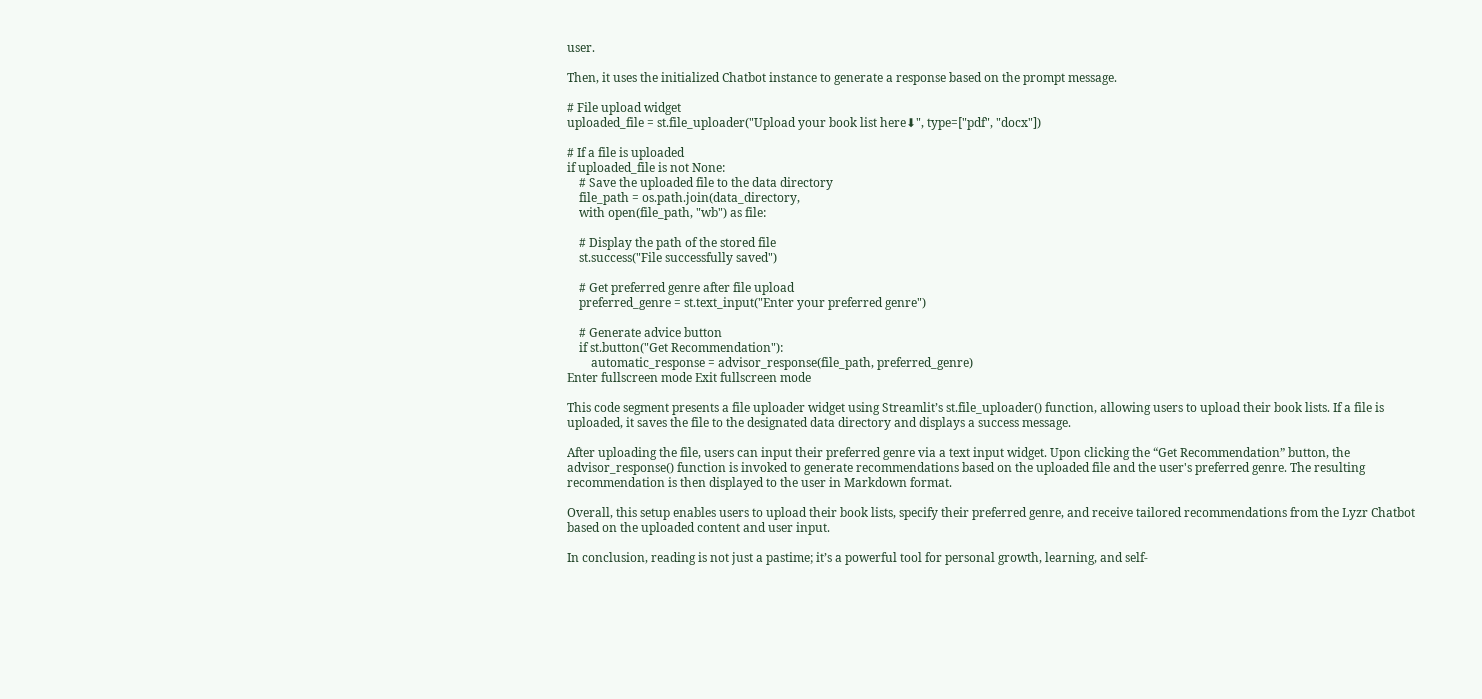user.

Then, it uses the initialized Chatbot instance to generate a response based on the prompt message.

# File upload widget
uploaded_file = st.file_uploader("Upload your book list here⬇", type=["pdf", "docx"])

# If a file is uploaded
if uploaded_file is not None:
    # Save the uploaded file to the data directory
    file_path = os.path.join(data_directory,
    with open(file_path, "wb") as file:

    # Display the path of the stored file
    st.success("File successfully saved")

    # Get preferred genre after file upload
    preferred_genre = st.text_input("Enter your preferred genre")

    # Generate advice button
    if st.button("Get Recommendation"):
        automatic_response = advisor_response(file_path, preferred_genre)
Enter fullscreen mode Exit fullscreen mode

This code segment presents a file uploader widget using Streamlit’s st.file_uploader() function, allowing users to upload their book lists. If a file is uploaded, it saves the file to the designated data directory and displays a success message.

After uploading the file, users can input their preferred genre via a text input widget. Upon clicking the “Get Recommendation” button, the advisor_response() function is invoked to generate recommendations based on the uploaded file and the user's preferred genre. The resulting recommendation is then displayed to the user in Markdown format.

Overall, this setup enables users to upload their book lists, specify their preferred genre, and receive tailored recommendations from the Lyzr Chatbot based on the uploaded content and user input.

In conclusion, reading is not just a pastime; it’s a powerful tool for personal growth, learning, and self-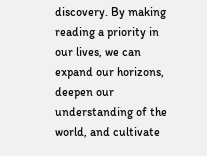discovery. By making reading a priority in our lives, we can expand our horizons, deepen our understanding of the world, and cultivate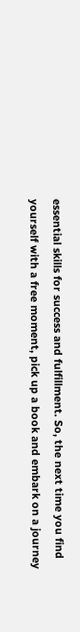essential skills for success and fulfillment. So, the next time you find yourself with a free moment, pick up a book and embark on a journey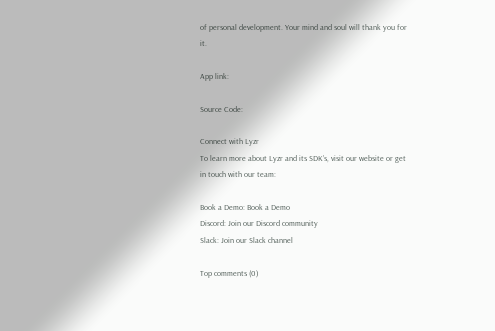of personal development. Your mind and soul will thank you for it.

App link:

Source Code:

Connect with Lyzr
To learn more about Lyzr and its SDK’s, visit our website or get in touch with our team:

Book a Demo: Book a Demo
Discord: Join our Discord community
Slack: Join our Slack channel

Top comments (0)